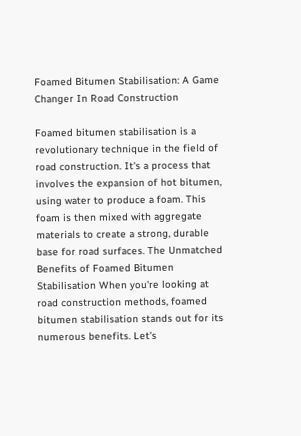Foamed Bitumen Stabilisation: A Game Changer In Road Construction

Foamed bitumen stabilisation is a revolutionary technique in the field of road construction. It's a process that involves the expansion of hot bitumen, using water to produce a foam. This foam is then mixed with aggregate materials to create a strong, durable base for road surfaces. The Unmatched Benefits of Foamed Bitumen Stabilisation When you're looking at road construction methods, foamed bitumen stabilisation stands out for its numerous benefits. Let's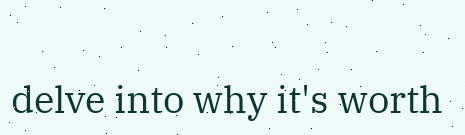delve into why it's worth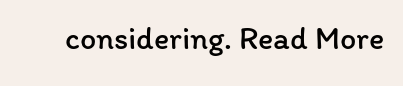considering. Read More